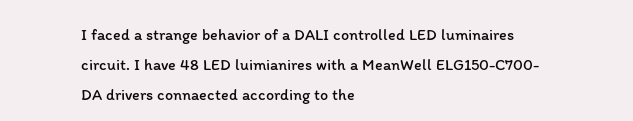I faced a strange behavior of a DALI controlled LED luminaires circuit. I have 48 LED luimianires with a MeanWell ELG150-C700-DA drivers connaected according to the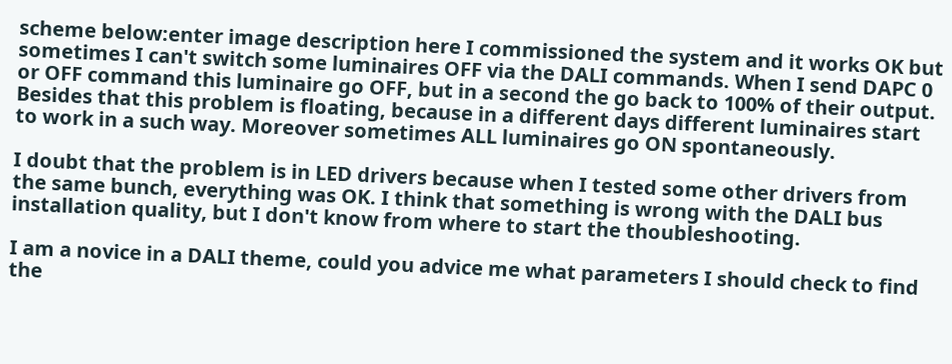scheme below:enter image description here I commissioned the system and it works OK but sometimes I can't switch some luminaires OFF via the DALI commands. When I send DAPC 0 or OFF command this luminaire go OFF, but in a second the go back to 100% of their output. Besides that this problem is floating, because in a different days different luminaires start to work in a such way. Moreover sometimes ALL luminaires go ON spontaneously.

I doubt that the problem is in LED drivers because when I tested some other drivers from the same bunch, everything was OK. I think that something is wrong with the DALI bus installation quality, but I don't know from where to start the thoubleshooting.

I am a novice in a DALI theme, could you advice me what parameters I should check to find the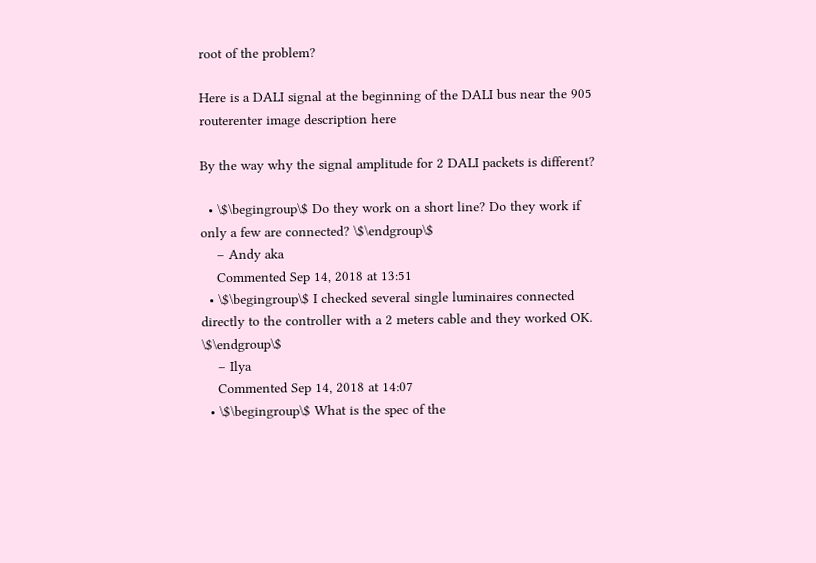root of the problem?

Here is a DALI signal at the beginning of the DALI bus near the 905 routerenter image description here

By the way why the signal amplitude for 2 DALI packets is different?

  • \$\begingroup\$ Do they work on a short line? Do they work if only a few are connected? \$\endgroup\$
    – Andy aka
    Commented Sep 14, 2018 at 13:51
  • \$\begingroup\$ I checked several single luminaires connected directly to the controller with a 2 meters cable and they worked OK. \$\endgroup\$
    – Ilya
    Commented Sep 14, 2018 at 14:07
  • \$\begingroup\$ What is the spec of the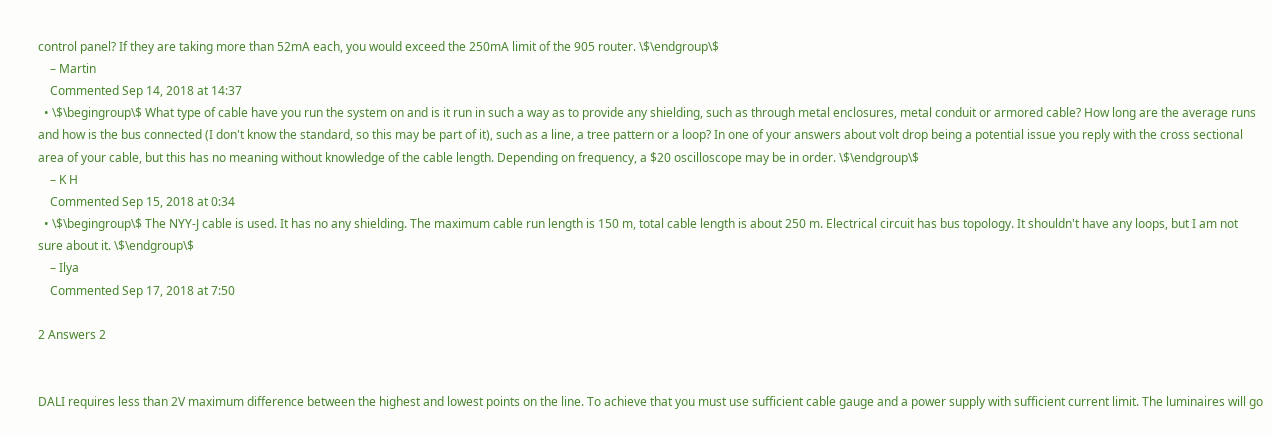control panel? If they are taking more than 52mA each, you would exceed the 250mA limit of the 905 router. \$\endgroup\$
    – Martin
    Commented Sep 14, 2018 at 14:37
  • \$\begingroup\$ What type of cable have you run the system on and is it run in such a way as to provide any shielding, such as through metal enclosures, metal conduit or armored cable? How long are the average runs and how is the bus connected (I don't know the standard, so this may be part of it), such as a line, a tree pattern or a loop? In one of your answers about volt drop being a potential issue you reply with the cross sectional area of your cable, but this has no meaning without knowledge of the cable length. Depending on frequency, a $20 oscilloscope may be in order. \$\endgroup\$
    – K H
    Commented Sep 15, 2018 at 0:34
  • \$\begingroup\$ The NYY-J cable is used. It has no any shielding. The maximum cable run length is 150 m, total cable length is about 250 m. Electrical circuit has bus topology. It shouldn't have any loops, but I am not sure about it. \$\endgroup\$
    – Ilya
    Commented Sep 17, 2018 at 7:50

2 Answers 2


DALI requires less than 2V maximum difference between the highest and lowest points on the line. To achieve that you must use sufficient cable gauge and a power supply with sufficient current limit. The luminaires will go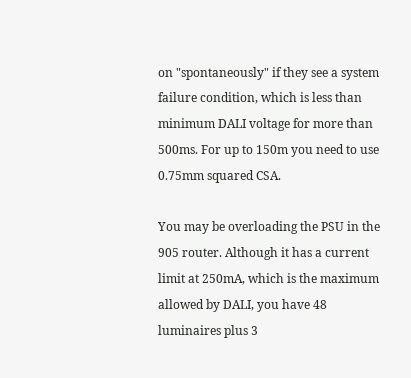on "spontaneously" if they see a system failure condition, which is less than minimum DALI voltage for more than 500ms. For up to 150m you need to use 0.75mm squared CSA.

You may be overloading the PSU in the 905 router. Although it has a current limit at 250mA, which is the maximum allowed by DALI, you have 48 luminaires plus 3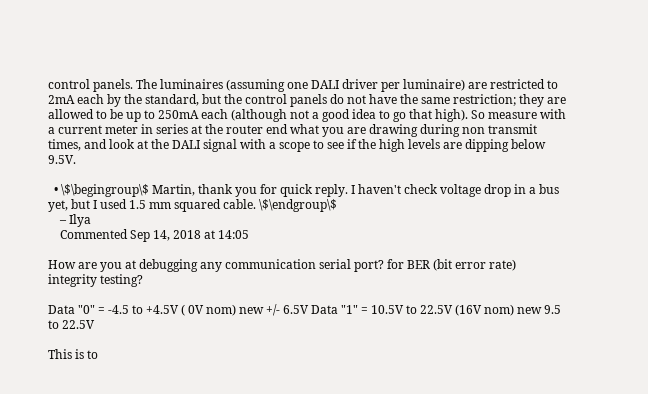control panels. The luminaires (assuming one DALI driver per luminaire) are restricted to 2mA each by the standard, but the control panels do not have the same restriction; they are allowed to be up to 250mA each (although not a good idea to go that high). So measure with a current meter in series at the router end what you are drawing during non transmit times, and look at the DALI signal with a scope to see if the high levels are dipping below 9.5V.

  • \$\begingroup\$ Martin, thank you for quick reply. I haven't check voltage drop in a bus yet, but I used 1.5 mm squared cable. \$\endgroup\$
    – Ilya
    Commented Sep 14, 2018 at 14:05

How are you at debugging any communication serial port? for BER (bit error rate) integrity testing?

Data "0" = -4.5 to +4.5V ( 0V nom) new +/- 6.5V Data "1" = 10.5V to 22.5V (16V nom) new 9.5 to 22.5V

This is to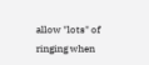allow "lots" of ringing when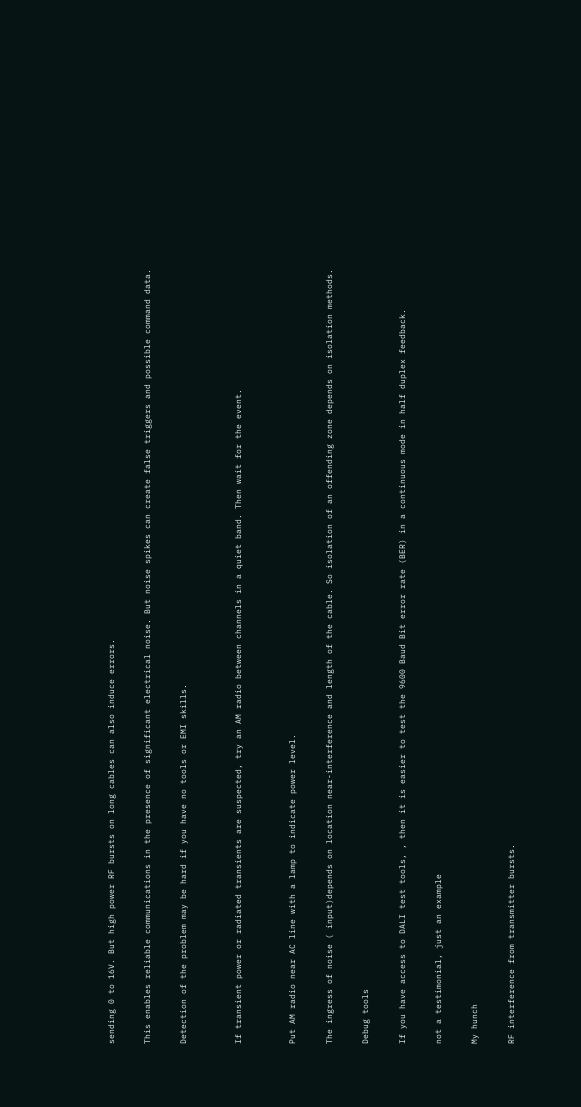sending 0 to 16V. But high power RF bursts on long cables can also induce errors.

This enables reliable communications in the presence of significant electrical noise. But noise spikes can create false triggers and possible command data.

Detection of the problem may be hard if you have no tools or EMI skills.


If transient power or radiated transients are suspected, try an AM radio between channels in a quiet band. Then wait for the event.


Put AM radio near AC line with a lamp to indicate power level.

The ingress of noise ( input)depends on location near-interference and length of the cable. So isolation of an offending zone depends on isolation methods.

Debug tools

If you have access to DALI test tools, , then it is easier to test the 9600 Baud Bit error rate (BER) in a continuous mode in half duplex feedback.

not a testimonial, just an example

My hunch

RF interference from transmitter bursts.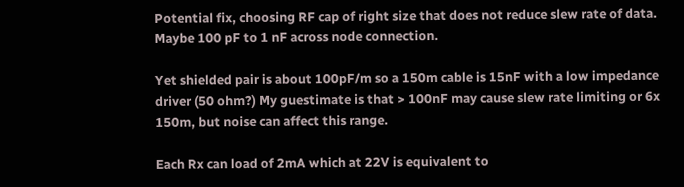Potential fix, choosing RF cap of right size that does not reduce slew rate of data. Maybe 100 pF to 1 nF across node connection.

Yet shielded pair is about 100pF/m so a 150m cable is 15nF with a low impedance driver (50 ohm?) My guestimate is that > 100nF may cause slew rate limiting or 6x 150m, but noise can affect this range.

Each Rx can load of 2mA which at 22V is equivalent to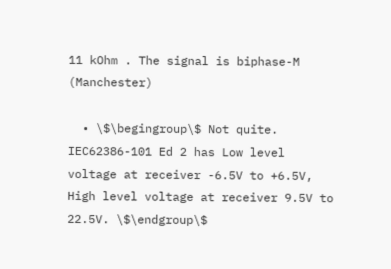11 kOhm . The signal is biphase-M (Manchester)

  • \$\begingroup\$ Not quite. IEC62386-101 Ed 2 has Low level voltage at receiver -6.5V to +6.5V, High level voltage at receiver 9.5V to 22.5V. \$\endgroup\$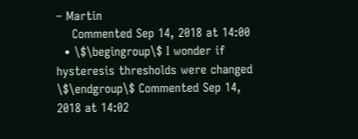– Martin
    Commented Sep 14, 2018 at 14:00
  • \$\begingroup\$ I wonder if hysteresis thresholds were changed \$\endgroup\$ Commented Sep 14, 2018 at 14:02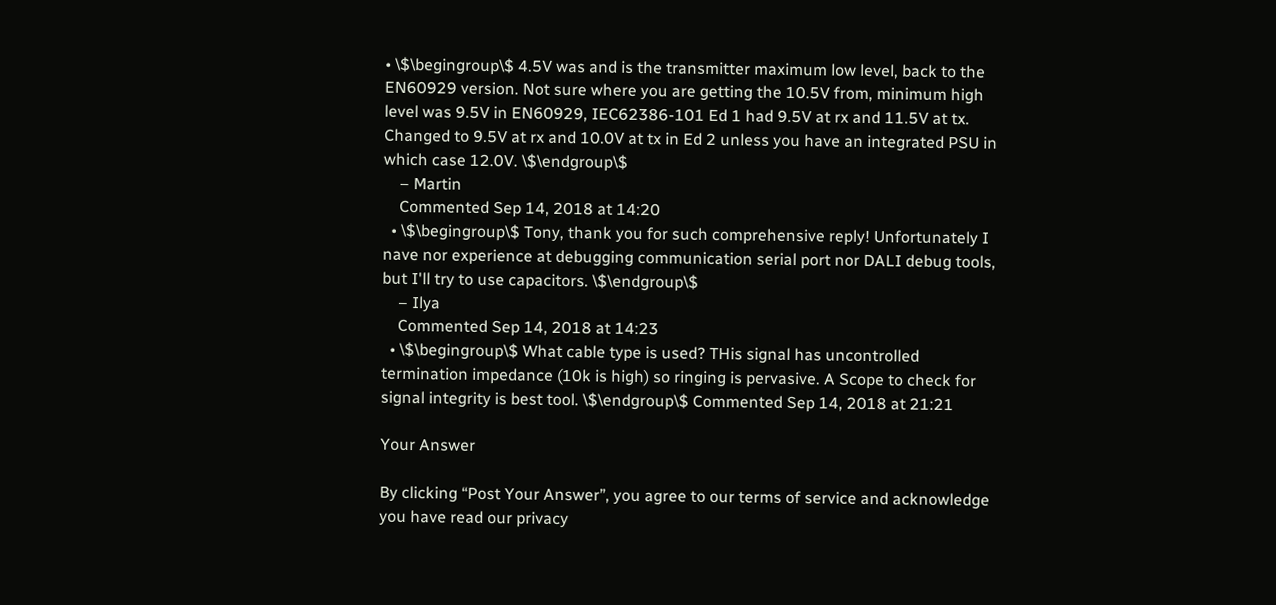• \$\begingroup\$ 4.5V was and is the transmitter maximum low level, back to the EN60929 version. Not sure where you are getting the 10.5V from, minimum high level was 9.5V in EN60929, IEC62386-101 Ed 1 had 9.5V at rx and 11.5V at tx. Changed to 9.5V at rx and 10.0V at tx in Ed 2 unless you have an integrated PSU in which case 12.0V. \$\endgroup\$
    – Martin
    Commented Sep 14, 2018 at 14:20
  • \$\begingroup\$ Tony, thank you for such comprehensive reply! Unfortunately I nave nor experience at debugging communication serial port nor DALI debug tools, but I'll try to use capacitors. \$\endgroup\$
    – Ilya
    Commented Sep 14, 2018 at 14:23
  • \$\begingroup\$ What cable type is used? THis signal has uncontrolled termination impedance (10k is high) so ringing is pervasive. A Scope to check for signal integrity is best tool. \$\endgroup\$ Commented Sep 14, 2018 at 21:21

Your Answer

By clicking “Post Your Answer”, you agree to our terms of service and acknowledge you have read our privacy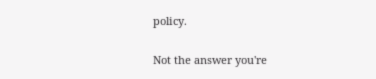policy.

Not the answer you're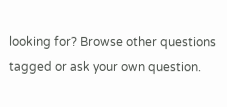looking for? Browse other questions tagged or ask your own question.